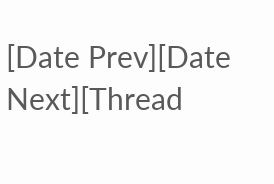[Date Prev][Date Next][Thread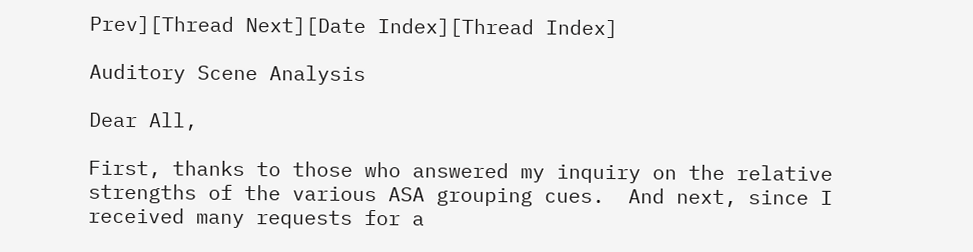Prev][Thread Next][Date Index][Thread Index]

Auditory Scene Analysis

Dear All,

First, thanks to those who answered my inquiry on the relative
strengths of the various ASA grouping cues.  And next, since I
received many requests for a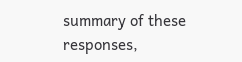summary of these responses,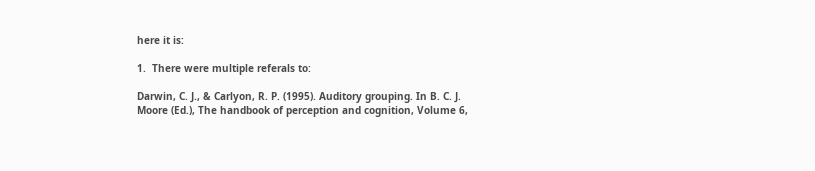here it is:

1.  There were multiple referals to:

Darwin, C. J., & Carlyon, R. P. (1995). Auditory grouping. In B. C. J.
Moore (Ed.), The handbook of perception and cognition, Volume 6,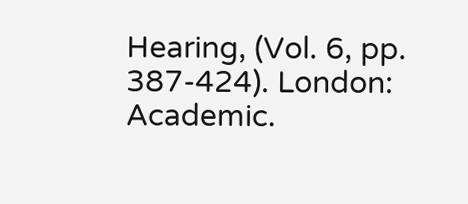Hearing, (Vol. 6, pp. 387-424). London: Academic.